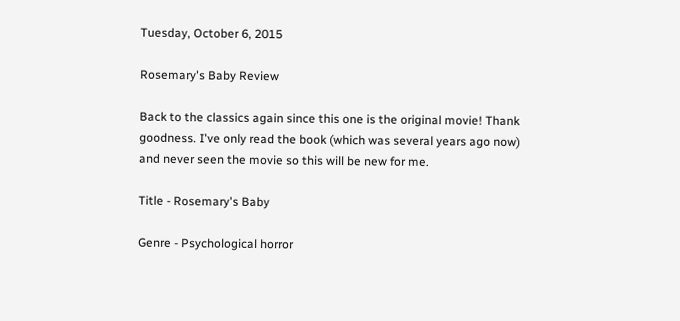Tuesday, October 6, 2015

Rosemary's Baby Review

Back to the classics again since this one is the original movie! Thank goodness. I've only read the book (which was several years ago now) and never seen the movie so this will be new for me.

Title - Rosemary's Baby

Genre - Psychological horror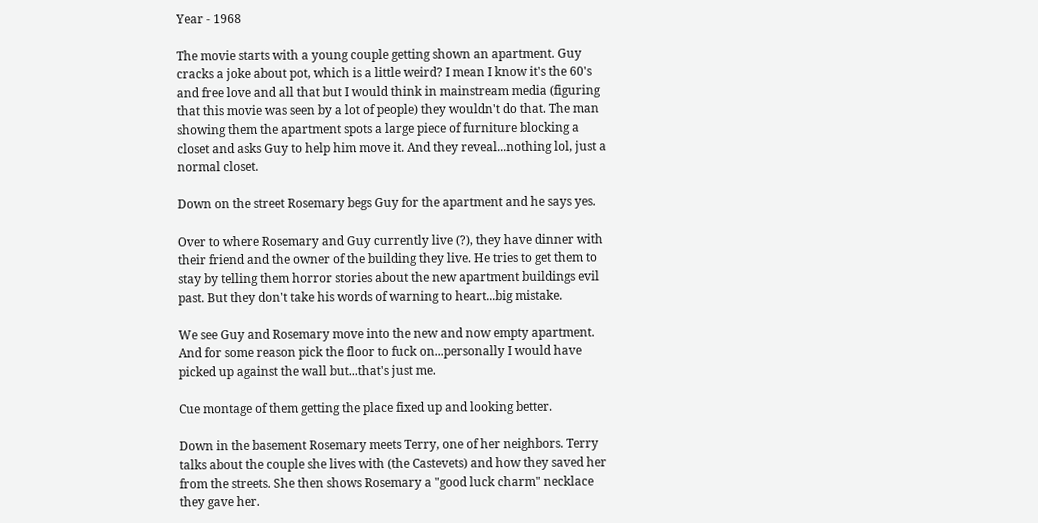Year - 1968

The movie starts with a young couple getting shown an apartment. Guy cracks a joke about pot, which is a little weird? I mean I know it's the 60's and free love and all that but I would think in mainstream media (figuring that this movie was seen by a lot of people) they wouldn't do that. The man showing them the apartment spots a large piece of furniture blocking a closet and asks Guy to help him move it. And they reveal...nothing lol, just a normal closet.

Down on the street Rosemary begs Guy for the apartment and he says yes.

Over to where Rosemary and Guy currently live (?), they have dinner with their friend and the owner of the building they live. He tries to get them to stay by telling them horror stories about the new apartment buildings evil past. But they don't take his words of warning to heart...big mistake.

We see Guy and Rosemary move into the new and now empty apartment. And for some reason pick the floor to fuck on...personally I would have picked up against the wall but...that's just me.

Cue montage of them getting the place fixed up and looking better.

Down in the basement Rosemary meets Terry, one of her neighbors. Terry talks about the couple she lives with (the Castevets) and how they saved her from the streets. She then shows Rosemary a "good luck charm" necklace they gave her.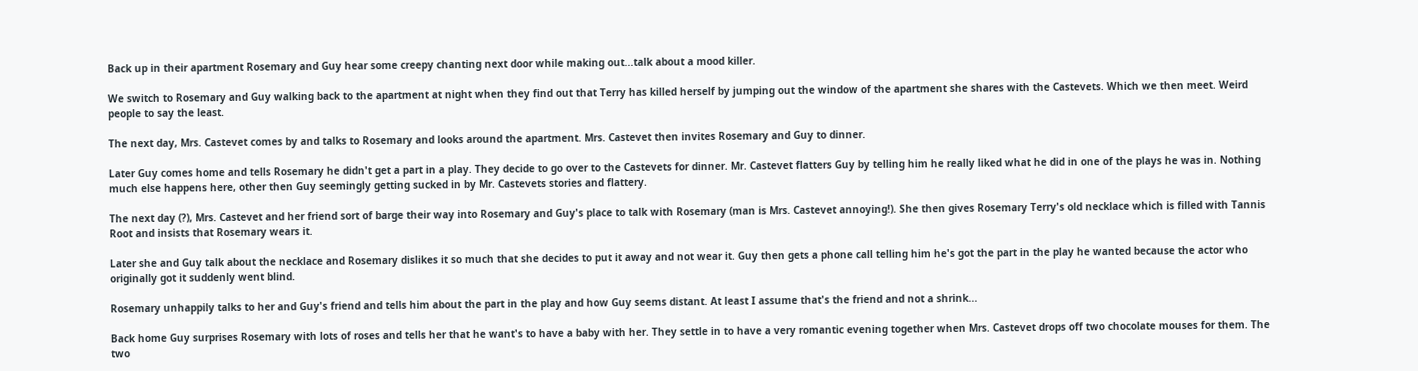Back up in their apartment Rosemary and Guy hear some creepy chanting next door while making out...talk about a mood killer.

We switch to Rosemary and Guy walking back to the apartment at night when they find out that Terry has killed herself by jumping out the window of the apartment she shares with the Castevets. Which we then meet. Weird people to say the least.

The next day, Mrs. Castevet comes by and talks to Rosemary and looks around the apartment. Mrs. Castevet then invites Rosemary and Guy to dinner.

Later Guy comes home and tells Rosemary he didn't get a part in a play. They decide to go over to the Castevets for dinner. Mr. Castevet flatters Guy by telling him he really liked what he did in one of the plays he was in. Nothing much else happens here, other then Guy seemingly getting sucked in by Mr. Castevets stories and flattery.

The next day (?), Mrs. Castevet and her friend sort of barge their way into Rosemary and Guy's place to talk with Rosemary (man is Mrs. Castevet annoying!). She then gives Rosemary Terry's old necklace which is filled with Tannis Root and insists that Rosemary wears it.

Later she and Guy talk about the necklace and Rosemary dislikes it so much that she decides to put it away and not wear it. Guy then gets a phone call telling him he's got the part in the play he wanted because the actor who originally got it suddenly went blind.

Rosemary unhappily talks to her and Guy's friend and tells him about the part in the play and how Guy seems distant. At least I assume that's the friend and not a shrink...

Back home Guy surprises Rosemary with lots of roses and tells her that he want's to have a baby with her. They settle in to have a very romantic evening together when Mrs. Castevet drops off two chocolate mouses for them. The two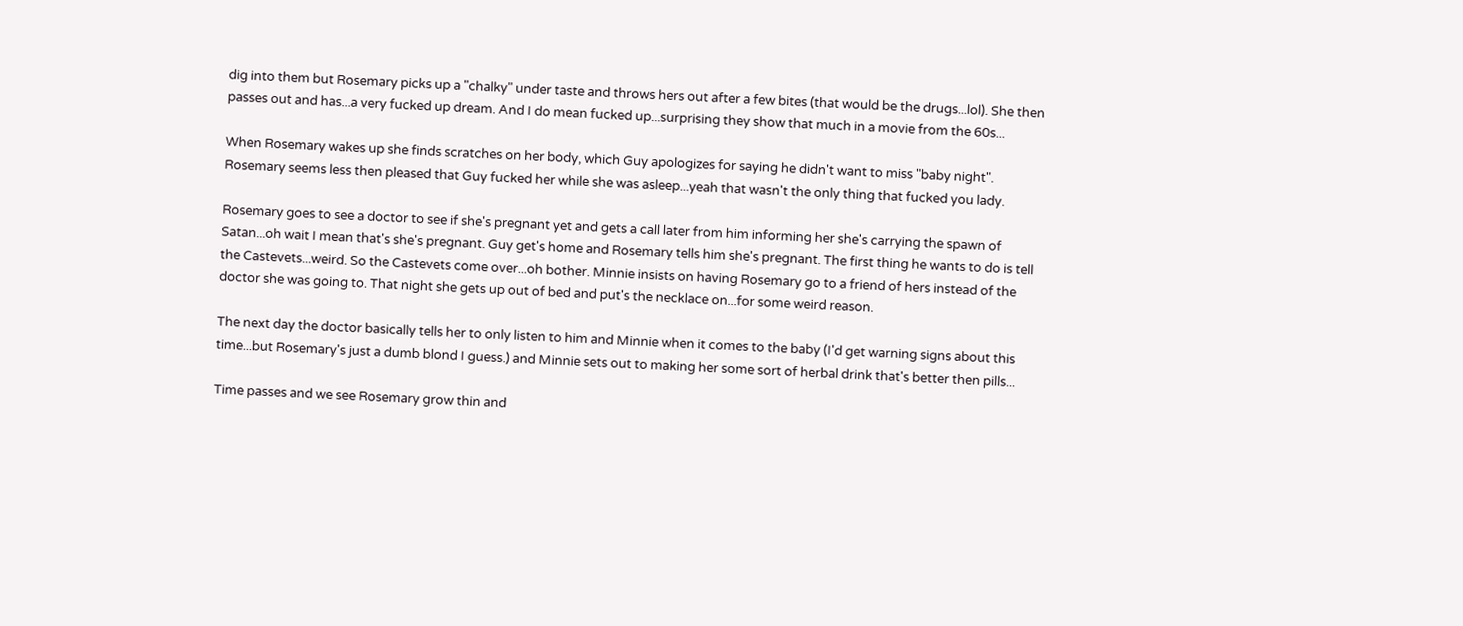dig into them but Rosemary picks up a "chalky" under taste and throws hers out after a few bites (that would be the drugs...lol). She then passes out and has...a very fucked up dream. And I do mean fucked up...surprising they show that much in a movie from the 60s...

When Rosemary wakes up she finds scratches on her body, which Guy apologizes for saying he didn't want to miss "baby night". Rosemary seems less then pleased that Guy fucked her while she was asleep...yeah that wasn't the only thing that fucked you lady.

Rosemary goes to see a doctor to see if she's pregnant yet and gets a call later from him informing her she's carrying the spawn of Satan...oh wait I mean that's she's pregnant. Guy get's home and Rosemary tells him she's pregnant. The first thing he wants to do is tell the Castevets...weird. So the Castevets come over...oh bother. Minnie insists on having Rosemary go to a friend of hers instead of the doctor she was going to. That night she gets up out of bed and put's the necklace on...for some weird reason.

The next day the doctor basically tells her to only listen to him and Minnie when it comes to the baby (I'd get warning signs about this time...but Rosemary's just a dumb blond I guess.) and Minnie sets out to making her some sort of herbal drink that's better then pills...

Time passes and we see Rosemary grow thin and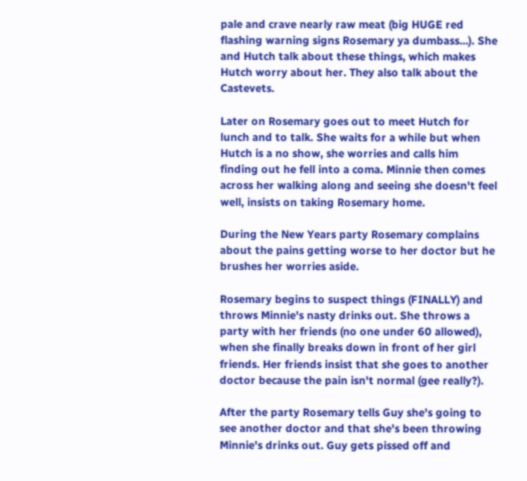pale and crave nearly raw meat (big HUGE red flashing warning signs Rosemary ya dumbass...). She and Hutch talk about these things, which makes Hutch worry about her. They also talk about the Castevets.

Later on Rosemary goes out to meet Hutch for lunch and to talk. She waits for a while but when Hutch is a no show, she worries and calls him finding out he fell into a coma. Minnie then comes across her walking along and seeing she doesn't feel well, insists on taking Rosemary home.

During the New Years party Rosemary complains about the pains getting worse to her doctor but he brushes her worries aside.

Rosemary begins to suspect things (FINALLY) and throws Minnie's nasty drinks out. She throws a party with her friends (no one under 60 allowed), when she finally breaks down in front of her girl friends. Her friends insist that she goes to another doctor because the pain isn't normal (gee really?).

After the party Rosemary tells Guy she's going to see another doctor and that she's been throwing Minnie's drinks out. Guy gets pissed off and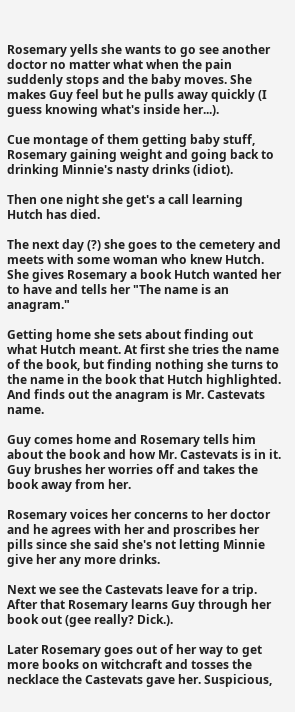Rosemary yells she wants to go see another doctor no matter what when the pain suddenly stops and the baby moves. She makes Guy feel but he pulls away quickly (I guess knowing what's inside her...).

Cue montage of them getting baby stuff, Rosemary gaining weight and going back to drinking Minnie's nasty drinks (idiot).

Then one night she get's a call learning Hutch has died.

The next day (?) she goes to the cemetery and meets with some woman who knew Hutch. She gives Rosemary a book Hutch wanted her to have and tells her "The name is an anagram."

Getting home she sets about finding out what Hutch meant. At first she tries the name of the book, but finding nothing she turns to the name in the book that Hutch highlighted. And finds out the anagram is Mr. Castevats name.

Guy comes home and Rosemary tells him about the book and how Mr. Castevats is in it. Guy brushes her worries off and takes the book away from her.

Rosemary voices her concerns to her doctor and he agrees with her and proscribes her pills since she said she's not letting Minnie give her any more drinks.

Next we see the Castevats leave for a trip. After that Rosemary learns Guy through her book out (gee really? Dick.).

Later Rosemary goes out of her way to get more books on witchcraft and tosses the necklace the Castevats gave her. Suspicious,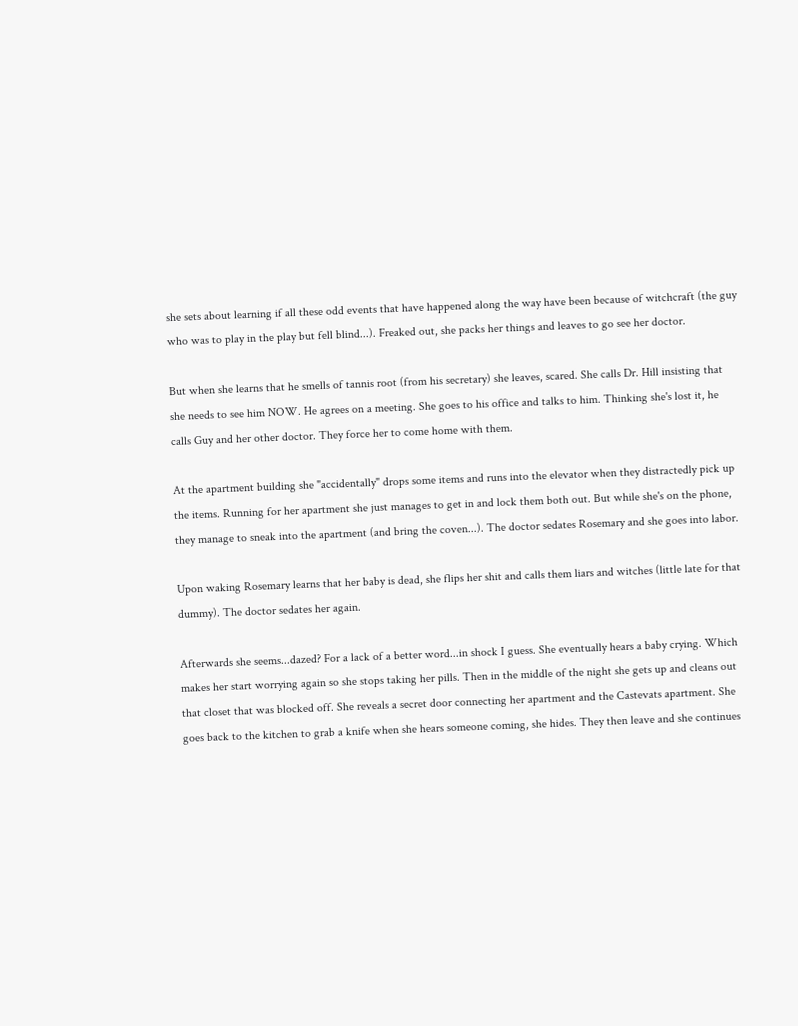she sets about learning if all these odd events that have happened along the way have been because of witchcraft (the guy who was to play in the play but fell blind...). Freaked out, she packs her things and leaves to go see her doctor.

But when she learns that he smells of tannis root (from his secretary) she leaves, scared. She calls Dr. Hill insisting that she needs to see him NOW. He agrees on a meeting. She goes to his office and talks to him. Thinking she's lost it, he calls Guy and her other doctor. They force her to come home with them.

At the apartment building she "accidentally" drops some items and runs into the elevator when they distractedly pick up the items. Running for her apartment she just manages to get in and lock them both out. But while she's on the phone, they manage to sneak into the apartment (and bring the coven...). The doctor sedates Rosemary and she goes into labor.

Upon waking Rosemary learns that her baby is dead, she flips her shit and calls them liars and witches (little late for that dummy). The doctor sedates her again.

Afterwards she seems...dazed? For a lack of a better word...in shock I guess. She eventually hears a baby crying. Which makes her start worrying again so she stops taking her pills. Then in the middle of the night she gets up and cleans out that closet that was blocked off. She reveals a secret door connecting her apartment and the Castevats apartment. She goes back to the kitchen to grab a knife when she hears someone coming, she hides. They then leave and she continues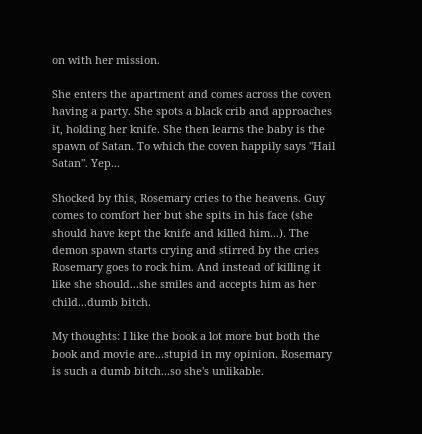on with her mission.

She enters the apartment and comes across the coven having a party. She spots a black crib and approaches it, holding her knife. She then learns the baby is the spawn of Satan. To which the coven happily says "Hail Satan". Yep...

Shocked by this, Rosemary cries to the heavens. Guy comes to comfort her but she spits in his face (she should have kept the knife and killed him...). The demon spawn starts crying and stirred by the cries Rosemary goes to rock him. And instead of killing it like she should...she smiles and accepts him as her child...dumb bitch.

My thoughts: I like the book a lot more but both the book and movie are...stupid in my opinion. Rosemary is such a dumb bitch...so she's unlikable.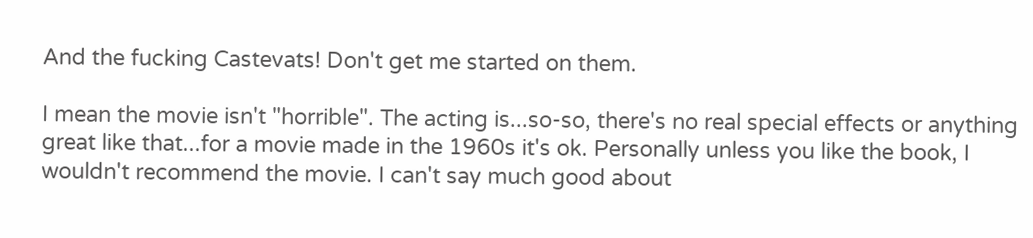And the fucking Castevats! Don't get me started on them.

I mean the movie isn't "horrible". The acting is...so-so, there's no real special effects or anything great like that...for a movie made in the 1960s it's ok. Personally unless you like the book, I wouldn't recommend the movie. I can't say much good about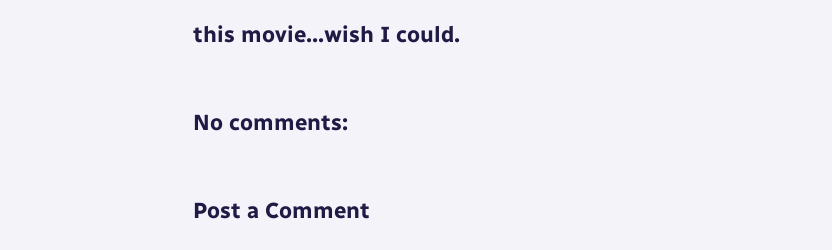this movie...wish I could.

No comments:

Post a Comment